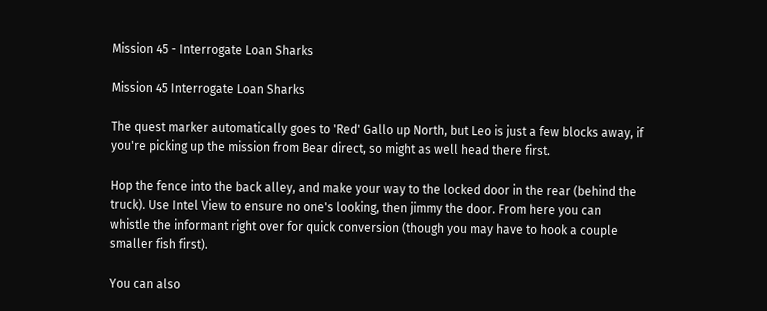Mission 45 - Interrogate Loan Sharks

Mission 45 Interrogate Loan Sharks

The quest marker automatically goes to 'Red' Gallo up North, but Leo is just a few blocks away, if you're picking up the mission from Bear direct, so might as well head there first.

Hop the fence into the back alley, and make your way to the locked door in the rear (behind the truck). Use Intel View to ensure no one's looking, then jimmy the door. From here you can whistle the informant right over for quick conversion (though you may have to hook a couple smaller fish first).

You can also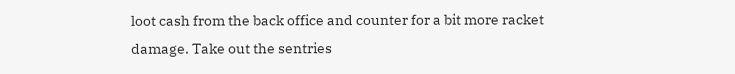loot cash from the back office and counter for a bit more racket damage. Take out the sentries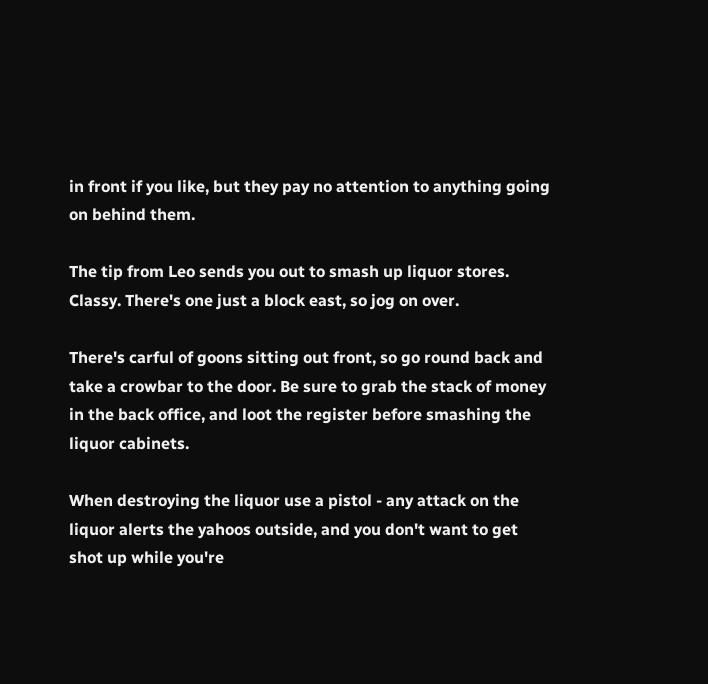in front if you like, but they pay no attention to anything going on behind them.

The tip from Leo sends you out to smash up liquor stores. Classy. There's one just a block east, so jog on over.

There's carful of goons sitting out front, so go round back and take a crowbar to the door. Be sure to grab the stack of money in the back office, and loot the register before smashing the liquor cabinets.

When destroying the liquor use a pistol - any attack on the liquor alerts the yahoos outside, and you don't want to get shot up while you're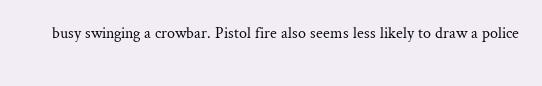busy swinging a crowbar. Pistol fire also seems less likely to draw a police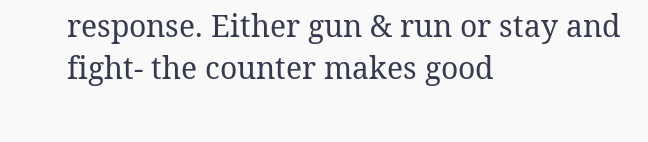response. Either gun & run or stay and fight- the counter makes good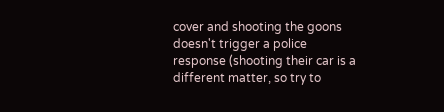cover and shooting the goons doesn't trigger a police response (shooting their car is a different matter, so try to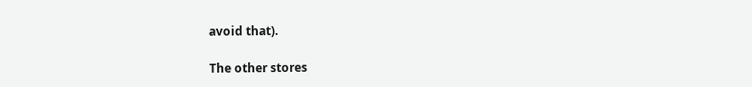avoid that).

The other stores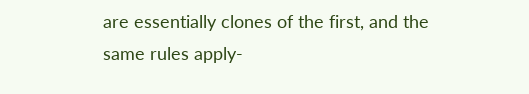are essentially clones of the first, and the same rules apply-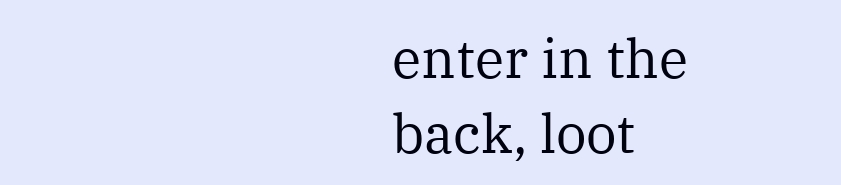enter in the back, loot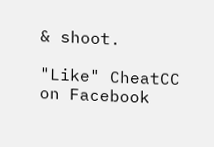& shoot.

"Like" CheatCC on Facebook